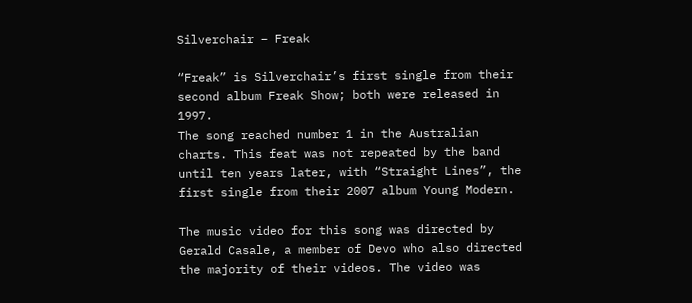Silverchair – Freak

“Freak” is Silverchair’s first single from their second album Freak Show; both were released in 1997.
The song reached number 1 in the Australian charts. This feat was not repeated by the band until ten years later, with “Straight Lines”, the first single from their 2007 album Young Modern.

The music video for this song was directed by Gerald Casale, a member of Devo who also directed the majority of their videos. The video was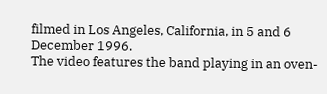filmed in Los Angeles, California, in 5 and 6 December 1996.
The video features the band playing in an oven-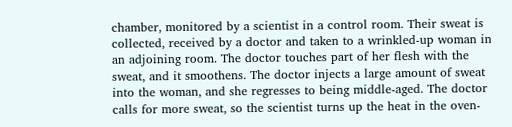chamber, monitored by a scientist in a control room. Their sweat is collected, received by a doctor and taken to a wrinkled-up woman in an adjoining room. The doctor touches part of her flesh with the sweat, and it smoothens. The doctor injects a large amount of sweat into the woman, and she regresses to being middle-aged. The doctor calls for more sweat, so the scientist turns up the heat in the oven-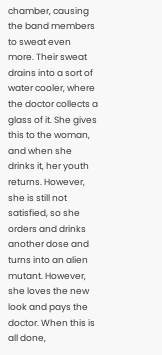chamber, causing the band members to sweat even more. Their sweat drains into a sort of water cooler, where the doctor collects a glass of it. She gives this to the woman, and when she drinks it, her youth returns. However, she is still not satisfied, so she orders and drinks another dose and turns into an alien mutant. However, she loves the new look and pays the doctor. When this is all done,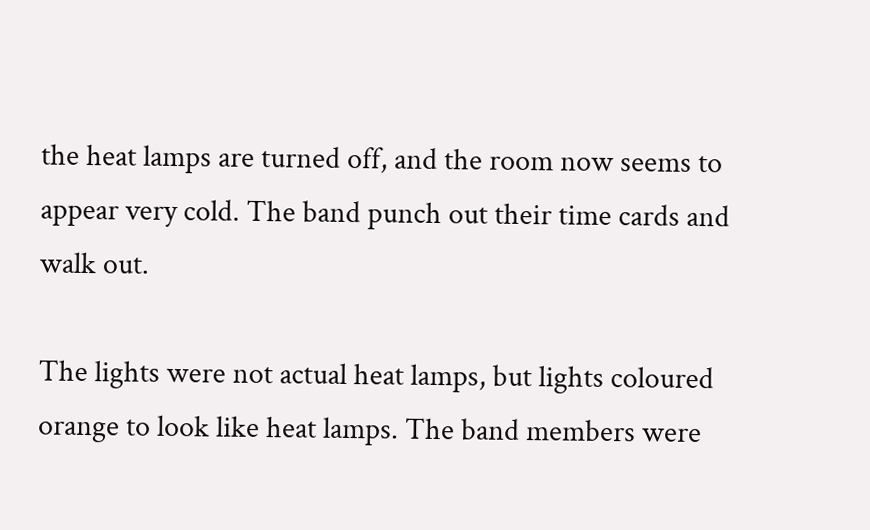the heat lamps are turned off, and the room now seems to appear very cold. The band punch out their time cards and walk out.

The lights were not actual heat lamps, but lights coloured orange to look like heat lamps. The band members were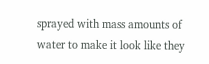sprayed with mass amounts of water to make it look like they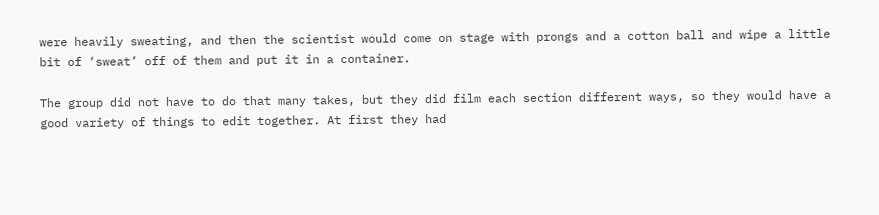were heavily sweating, and then the scientist would come on stage with prongs and a cotton ball and wipe a little bit of ‘sweat’ off of them and put it in a container.

The group did not have to do that many takes, but they did film each section different ways, so they would have a good variety of things to edit together. At first they had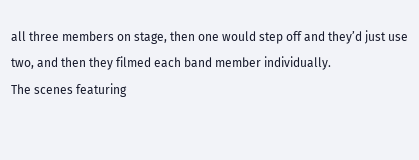all three members on stage, then one would step off and they’d just use two, and then they filmed each band member individually.
The scenes featuring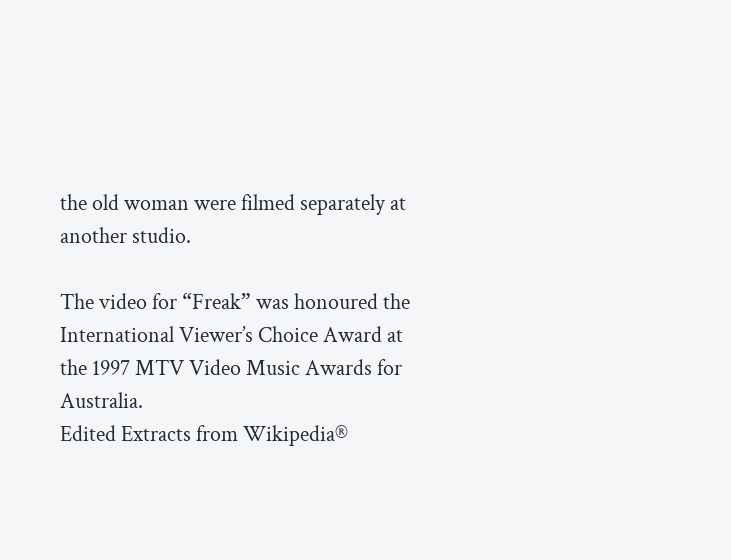the old woman were filmed separately at another studio.

The video for “Freak” was honoured the International Viewer’s Choice Award at the 1997 MTV Video Music Awards for Australia.
Edited Extracts from Wikipedia®